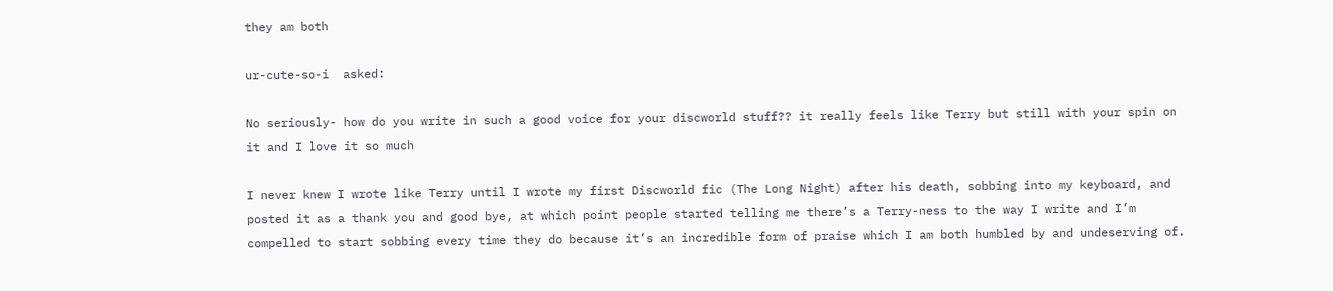they am both

ur-cute-so-i  asked:

No seriously- how do you write in such a good voice for your discworld stuff?? it really feels like Terry but still with your spin on it and I love it so much

I never knew I wrote like Terry until I wrote my first Discworld fic (The Long Night) after his death, sobbing into my keyboard, and posted it as a thank you and good bye, at which point people started telling me there’s a Terry-ness to the way I write and I’m compelled to start sobbing every time they do because it’s an incredible form of praise which I am both humbled by and undeserving of.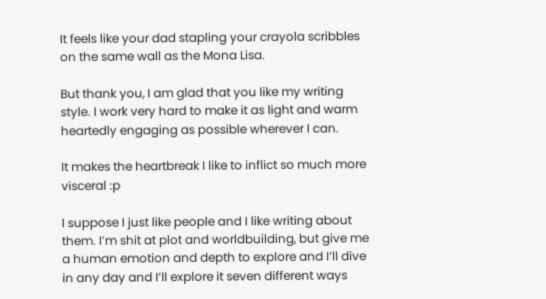It feels like your dad stapling your crayola scribbles on the same wall as the Mona Lisa.

But thank you, I am glad that you like my writing style. I work very hard to make it as light and warm heartedly engaging as possible wherever I can.

It makes the heartbreak I like to inflict so much more visceral :p

I suppose I just like people and I like writing about them. I’m shit at plot and worldbuilding, but give me a human emotion and depth to explore and I’ll dive in any day and I’ll explore it seven different ways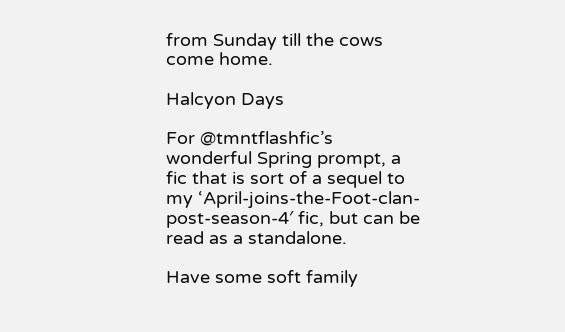from Sunday till the cows come home.

Halcyon Days

For @tmntflashfic’s wonderful Spring prompt, a fic that is sort of a sequel to my ‘April-joins-the-Foot-clan-post-season-4′ fic, but can be read as a standalone.

Have some soft family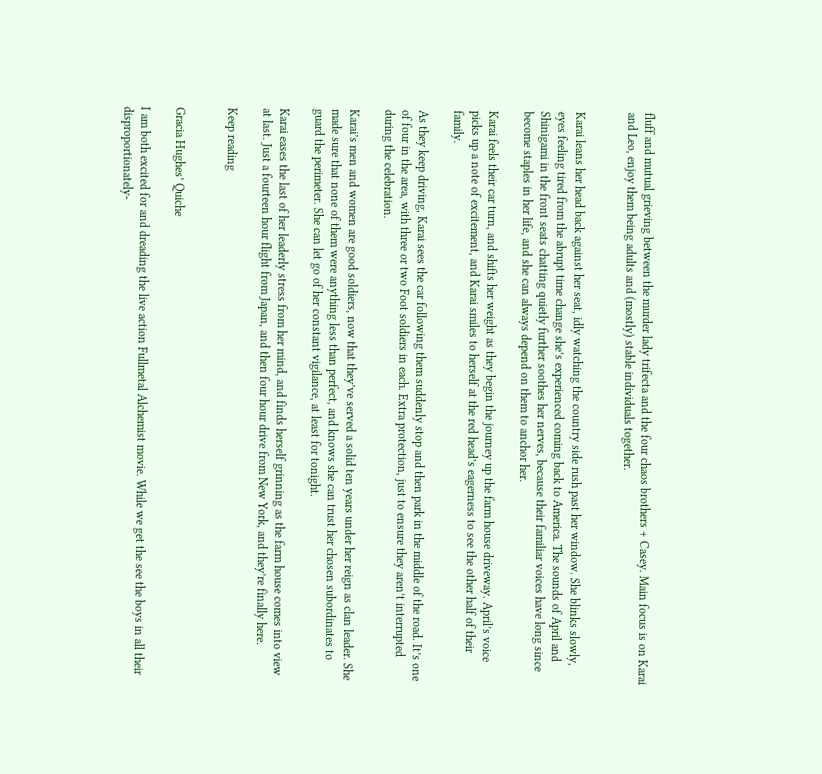fluff and mutual grieving between the murder lady trifecta and the four chaos brothers + Casey. Main focus is on Karai and Leo, enjoy them being adults and (mostly) stable individuals together.


Karai leans her head back against her seat, idly watching the country side rush past her window. She blinks slowly, eyes feeling tired from the abrupt time change she’s experienced coming back to America. The sounds of April and Shinigami in the front seats chatting quietly further soothes her nerves, because their familiar voices have long since become staples in her life, and she can always depend on them to anchor her.

Karai feels their car turn, and shifts her weight as they begin the journey up the farm house driveway. April’s voice picks up a note of excitement, and Karai smiles to herself at the red head’s eagerness to see the other half of their family.

As they keep driving, Karai sees the car following them suddenly stop and then park in the middle of the road. It’s one of four in the area, with three or two Foot soldiers in each. Extra protection, just to ensure they aren’t interrupted during the celebration.

Karai’s men and women are good soldiers, now that they’ve served a solid ten years under her reign as clan leader. She made sure that none of them were anything less than perfect, and knows she can trust her chosen subordinates to guard the perimeter. She can let go of her constant vigilance, at least for tonight.

Karai eases the last of her leaderly stress from her mind, and finds herself grinning as the farm house comes into view at last. Just a fourteen hour flight from Japan, and then four hour drive from New York, and they’re finally here.

Keep reading


Gracia Hughes’ Quiche

I am both excited for and dreading the live action Fullmetal Alchemist movie. While we get the see the boys in all their disproportionately-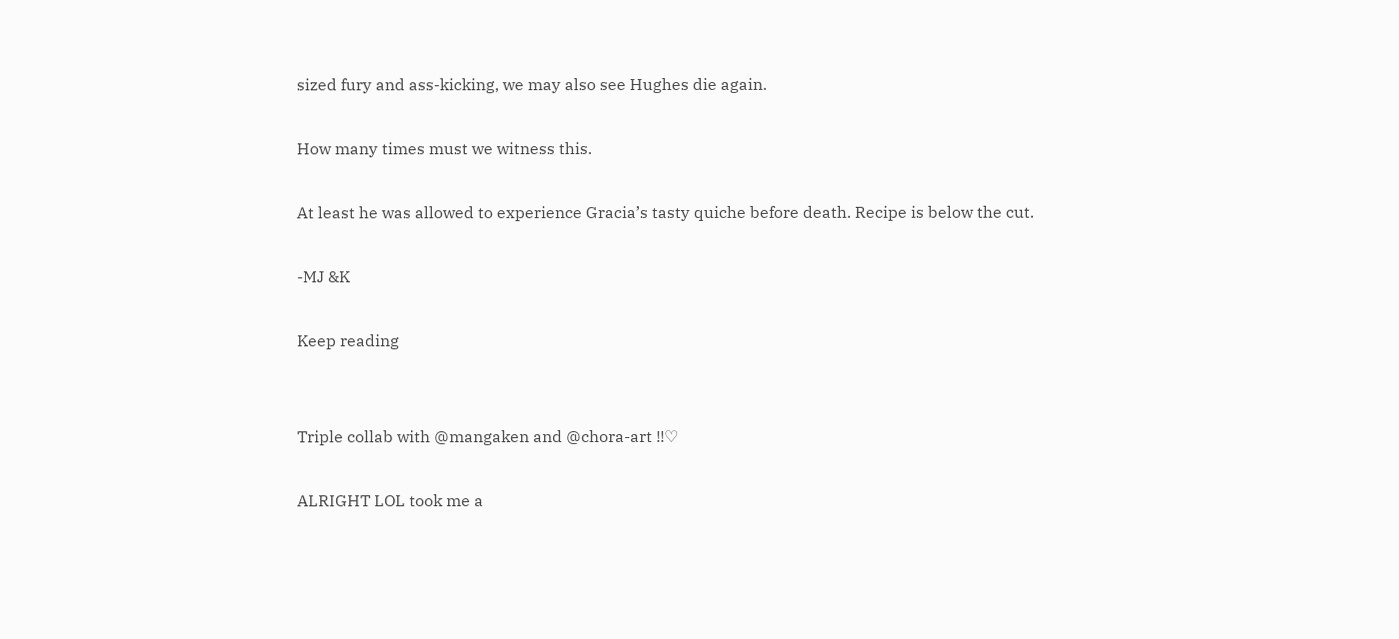sized fury and ass-kicking, we may also see Hughes die again.

How many times must we witness this.

At least he was allowed to experience Gracia’s tasty quiche before death. Recipe is below the cut.

-MJ &K

Keep reading


Triple collab with @mangaken and @chora-art !!♡

ALRIGHT LOL took me a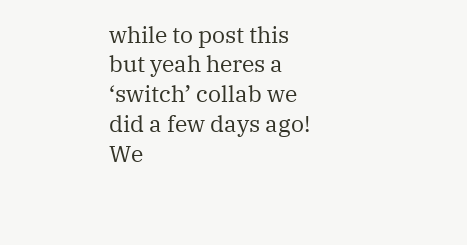while to post this but yeah heres a ‘switch’ collab we did a few days ago! We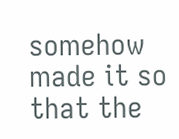somehow made it so that the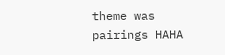theme was pairings HAHA